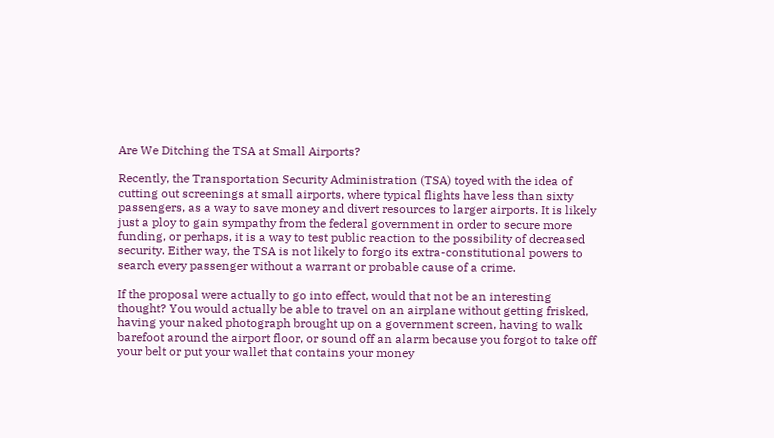Are We Ditching the TSA at Small Airports?

Recently, the Transportation Security Administration (TSA) toyed with the idea of cutting out screenings at small airports, where typical flights have less than sixty passengers, as a way to save money and divert resources to larger airports. It is likely just a ploy to gain sympathy from the federal government in order to secure more funding, or perhaps, it is a way to test public reaction to the possibility of decreased security. Either way, the TSA is not likely to forgo its extra-constitutional powers to search every passenger without a warrant or probable cause of a crime.

If the proposal were actually to go into effect, would that not be an interesting thought? You would actually be able to travel on an airplane without getting frisked, having your naked photograph brought up on a government screen, having to walk barefoot around the airport floor, or sound off an alarm because you forgot to take off your belt or put your wallet that contains your money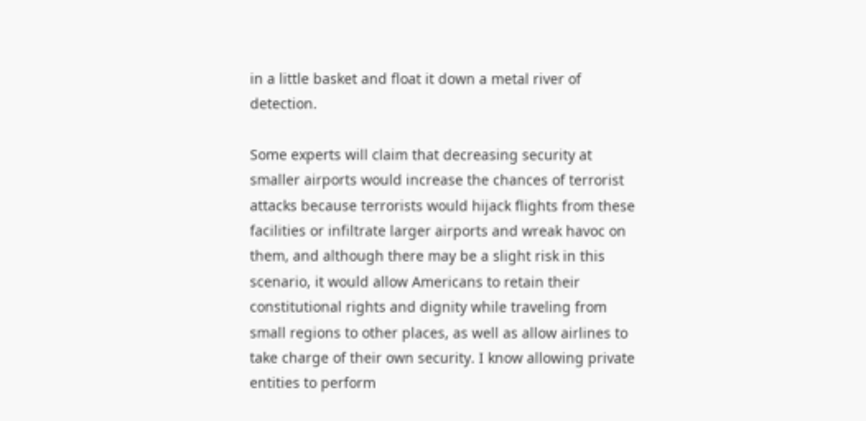in a little basket and float it down a metal river of detection.

Some experts will claim that decreasing security at smaller airports would increase the chances of terrorist attacks because terrorists would hijack flights from these facilities or infiltrate larger airports and wreak havoc on them, and although there may be a slight risk in this scenario, it would allow Americans to retain their constitutional rights and dignity while traveling from small regions to other places, as well as allow airlines to take charge of their own security. I know allowing private entities to perform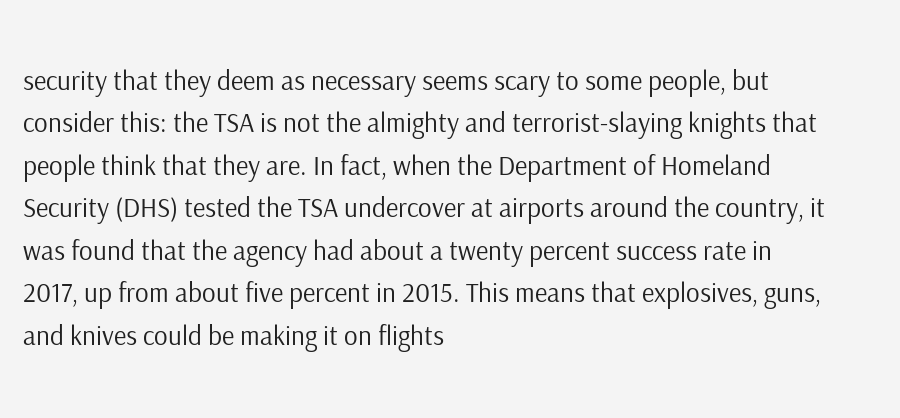security that they deem as necessary seems scary to some people, but consider this: the TSA is not the almighty and terrorist-slaying knights that people think that they are. In fact, when the Department of Homeland Security (DHS) tested the TSA undercover at airports around the country, it was found that the agency had about a twenty percent success rate in 2017, up from about five percent in 2015. This means that explosives, guns, and knives could be making it on flights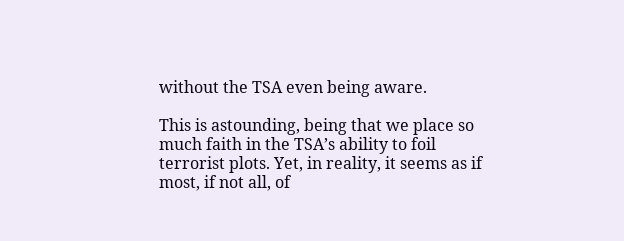without the TSA even being aware.

This is astounding, being that we place so much faith in the TSA’s ability to foil terrorist plots. Yet, in reality, it seems as if most, if not all, of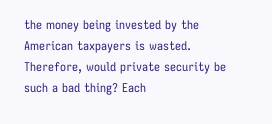the money being invested by the American taxpayers is wasted. Therefore, would private security be such a bad thing? Each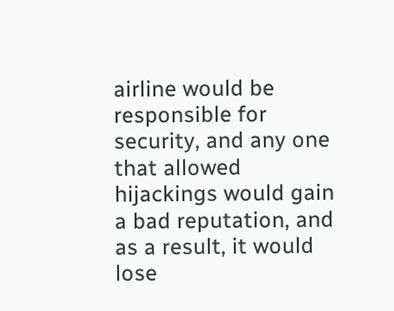airline would be responsible for security, and any one that allowed hijackings would gain a bad reputation, and as a result, it would lose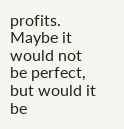profits. Maybe it would not be perfect, but would it be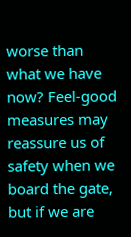worse than what we have now? Feel-good measures may reassure us of safety when we board the gate, but if we are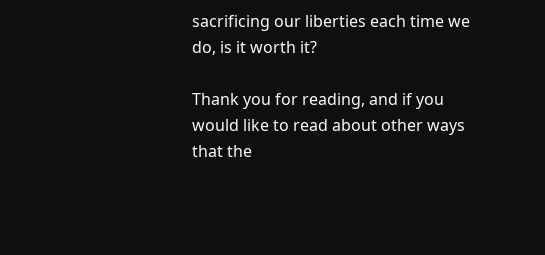sacrificing our liberties each time we do, is it worth it?

Thank you for reading, and if you would like to read about other ways that the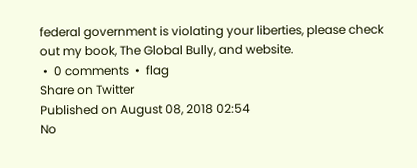federal government is violating your liberties, please check out my book, The Global Bully, and website.
 •  0 comments  •  flag
Share on Twitter
Published on August 08, 2018 02:54
No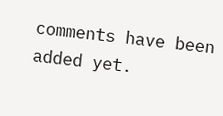comments have been added yet.